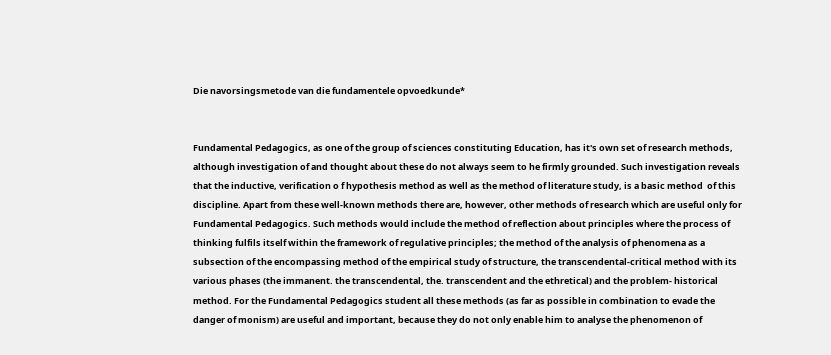Die navorsingsmetode van die fundamentele opvoedkunde*


Fundamental Pedagogics, as one of the group of sciences constituting Education, has it's own set of research methods, although investigation of and thought about these do not always seem to he firmly grounded. Such investigation reveals that the inductive, verification o f hypothesis method as well as the method of literature study, is a basic method  of this discipline. Apart from these well-known methods there are, however, other methods of research which are useful only for Fundamental Pedagogics. Such methods would include the method of reflection about principles where the process of thinking fulfils itself within the framework of regulative principles; the method of the analysis of phenomena as a subsection of the encompassing method of the empirical study of structure, the transcendental-critical method with its various phases (the immanent. the transcendental, the. transcendent and the ethretical) and the problem- historical method. For the Fundamental Pedagogics student all these methods (as far as possible in combination to evade the danger of monism) are useful and important, because they do not only enable him to analyse the phenomenon of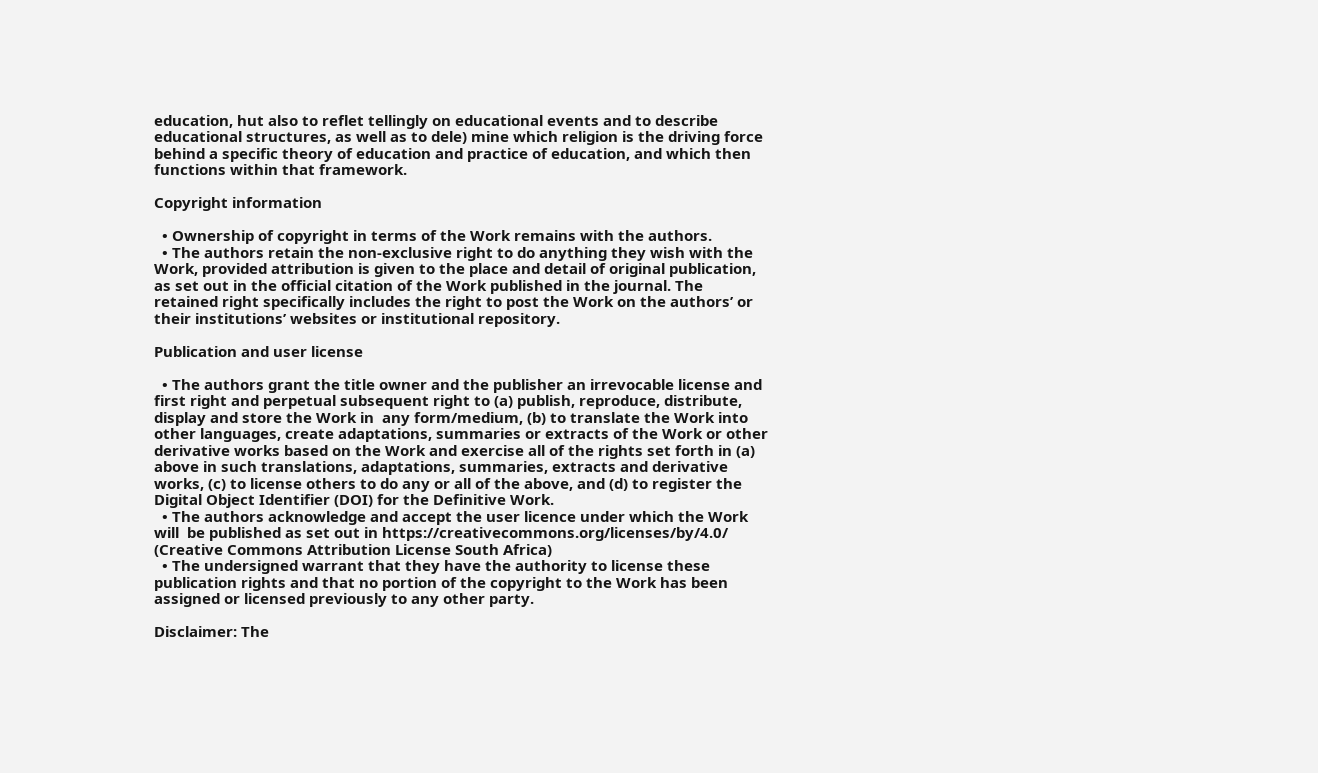education, hut also to reflet tellingly on educational events and to describe educational structures, as well as to dele) mine which religion is the driving force behind a specific theory of education and practice of education, and which then functions within that framework.

Copyright information

  • Ownership of copyright in terms of the Work remains with the authors.
  • The authors retain the non-exclusive right to do anything they wish with the Work, provided attribution is given to the place and detail of original publication, as set out in the official citation of the Work published in the journal. The retained right specifically includes the right to post the Work on the authors’ or their institutions’ websites or institutional repository.

Publication and user license

  • The authors grant the title owner and the publisher an irrevocable license and first right and perpetual subsequent right to (a) publish, reproduce, distribute, display and store the Work in  any form/medium, (b) to translate the Work into other languages, create adaptations, summaries or extracts of the Work or other derivative works based on the Work and exercise all of the rights set forth in (a) above in such translations, adaptations, summaries, extracts and derivative works, (c) to license others to do any or all of the above, and (d) to register the Digital Object Identifier (DOI) for the Definitive Work.
  • The authors acknowledge and accept the user licence under which the Work will  be published as set out in https://creativecommons.org/licenses/by/4.0/ (Creative Commons Attribution License South Africa)
  • The undersigned warrant that they have the authority to license these publication rights and that no portion of the copyright to the Work has been assigned or licensed previously to any other party.

Disclaimer: The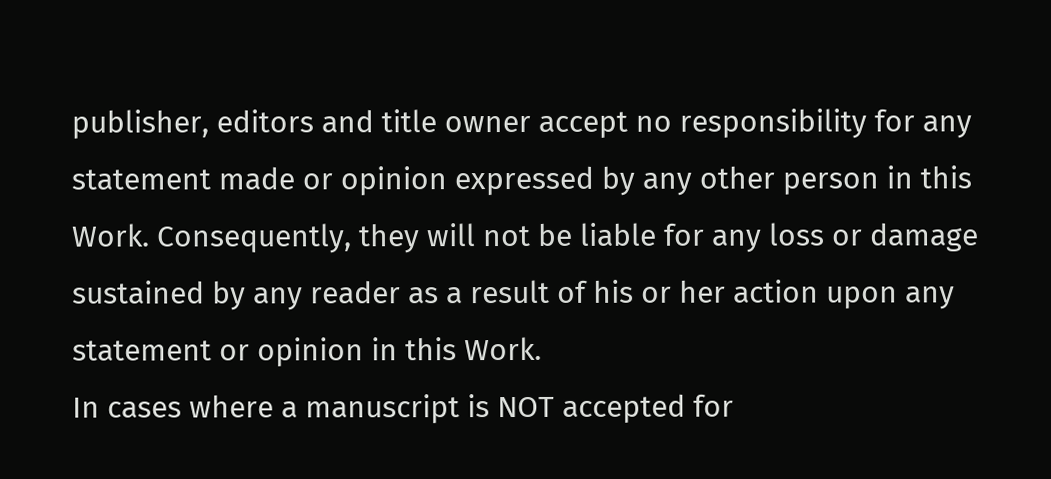publisher, editors and title owner accept no responsibility for any statement made or opinion expressed by any other person in this Work. Consequently, they will not be liable for any loss or damage sustained by any reader as a result of his or her action upon any statement or opinion in this Work.
In cases where a manuscript is NOT accepted for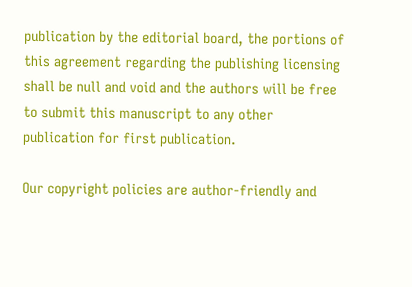publication by the editorial board, the portions of this agreement regarding the publishing licensing shall be null and void and the authors will be free to submit this manuscript to any other publication for first publication.

Our copyright policies are author-friendly and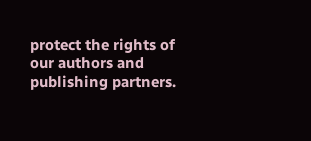protect the rights of our authors and publishing partners.